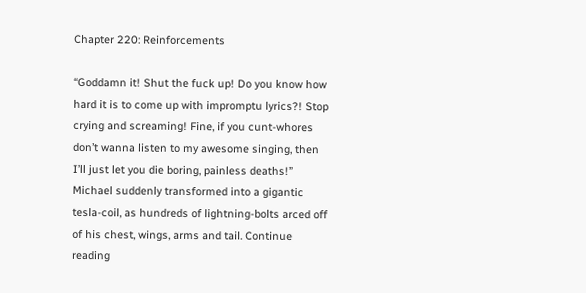Chapter 220: Reinforcements

“Goddamn it! Shut the fuck up! Do you know how hard it is to come up with impromptu lyrics?! Stop crying and screaming! Fine, if you cunt-whores don’t wanna listen to my awesome singing, then I’ll just let you die boring, painless deaths!” Michael suddenly transformed into a gigantic tesla-coil, as hundreds of lightning-bolts arced off of his chest, wings, arms and tail. Continue reading